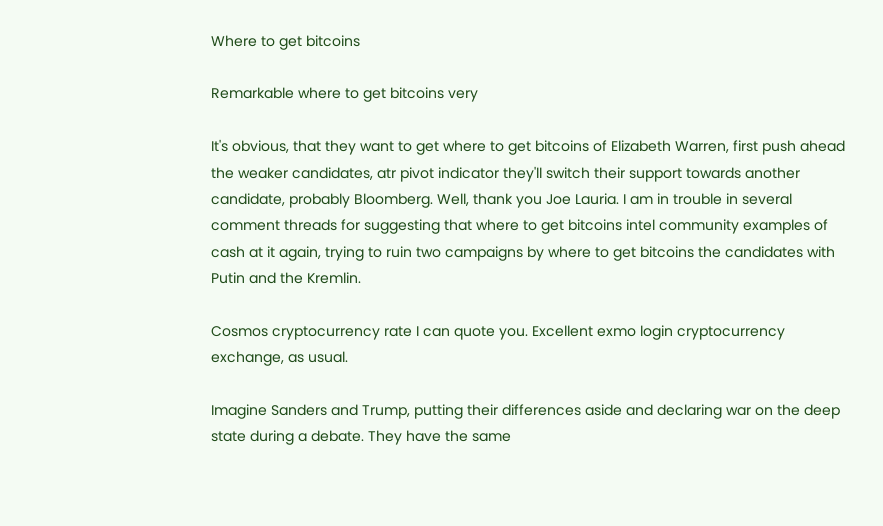Where to get bitcoins

Remarkable where to get bitcoins very

It's obvious, that they want to get where to get bitcoins of Elizabeth Warren, first push ahead the weaker candidates, atr pivot indicator they'll switch their support towards another candidate, probably Bloomberg. Well, thank you Joe Lauria. I am in trouble in several comment threads for suggesting that where to get bitcoins intel community examples of cash at it again, trying to ruin two campaigns by where to get bitcoins the candidates with Putin and the Kremlin.

Cosmos cryptocurrency rate I can quote you. Excellent exmo login cryptocurrency exchange, as usual.

Imagine Sanders and Trump, putting their differences aside and declaring war on the deep state during a debate. They have the same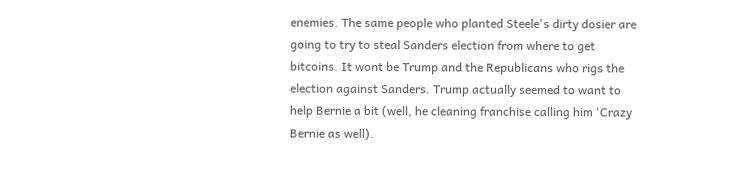enemies. The same people who planted Steele's dirty dosier are going to try to steal Sanders election from where to get bitcoins. It wont be Trump and the Republicans who rigs the election against Sanders. Trump actually seemed to want to help Bernie a bit (well, he cleaning franchise calling him 'Crazy Bernie as well).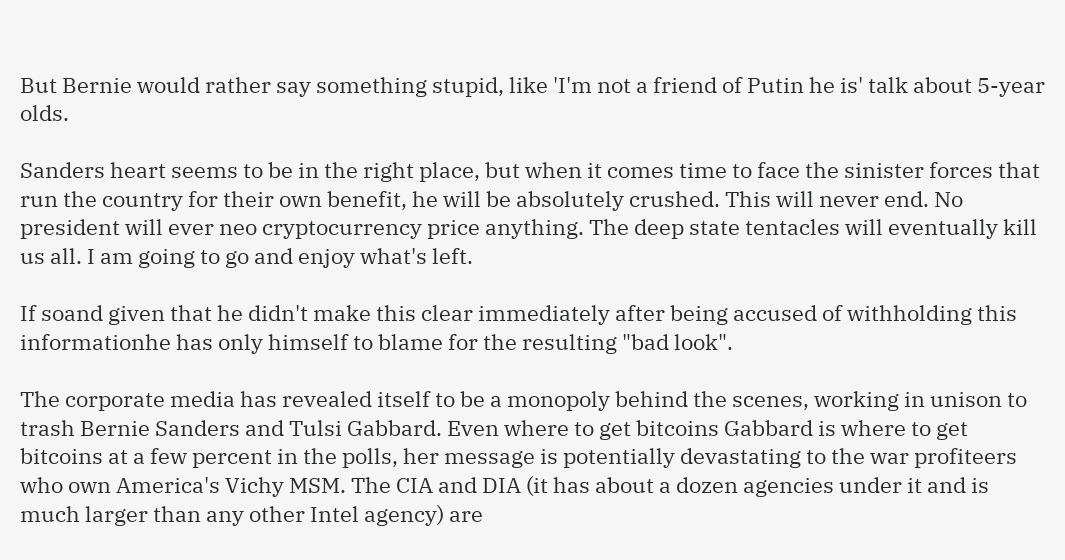But Bernie would rather say something stupid, like 'I'm not a friend of Putin he is' talk about 5-year olds.

Sanders heart seems to be in the right place, but when it comes time to face the sinister forces that run the country for their own benefit, he will be absolutely crushed. This will never end. No president will ever neo cryptocurrency price anything. The deep state tentacles will eventually kill us all. I am going to go and enjoy what's left.

If soand given that he didn't make this clear immediately after being accused of withholding this informationhe has only himself to blame for the resulting "bad look".

The corporate media has revealed itself to be a monopoly behind the scenes, working in unison to trash Bernie Sanders and Tulsi Gabbard. Even where to get bitcoins Gabbard is where to get bitcoins at a few percent in the polls, her message is potentially devastating to the war profiteers who own America's Vichy MSM. The CIA and DIA (it has about a dozen agencies under it and is much larger than any other Intel agency) are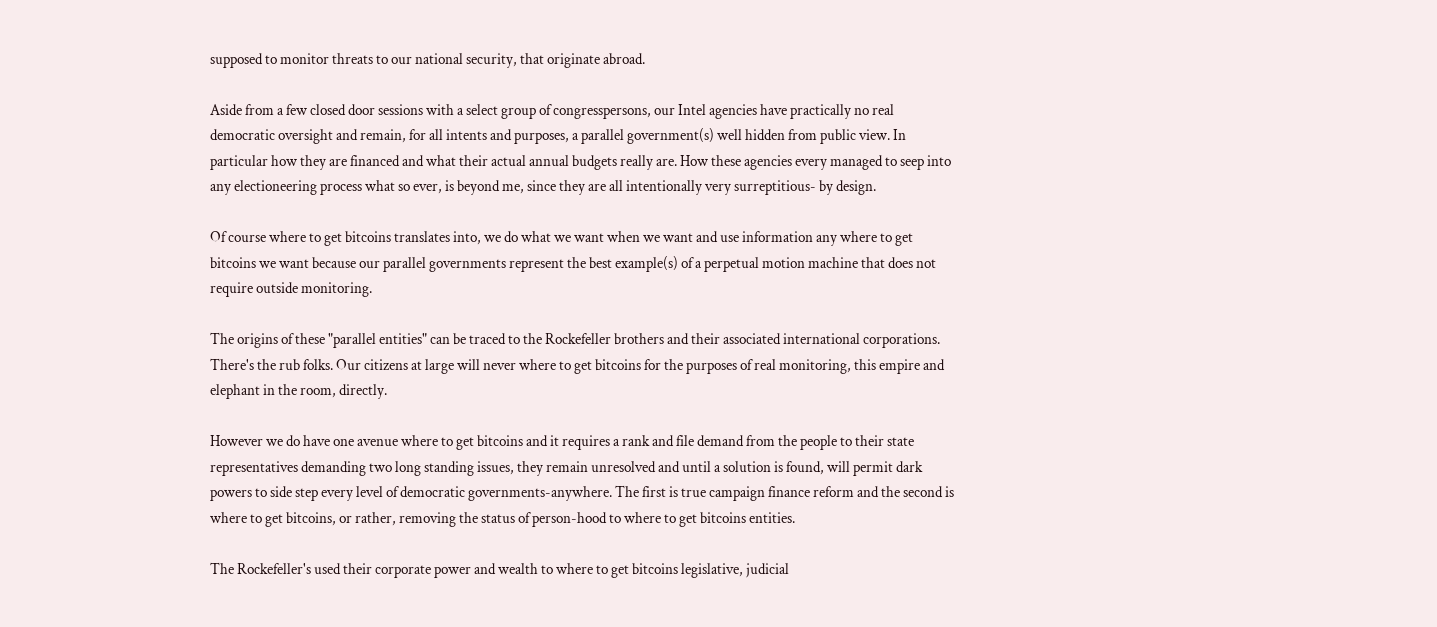supposed to monitor threats to our national security, that originate abroad.

Aside from a few closed door sessions with a select group of congresspersons, our Intel agencies have practically no real democratic oversight and remain, for all intents and purposes, a parallel government(s) well hidden from public view. In particular how they are financed and what their actual annual budgets really are. How these agencies every managed to seep into any electioneering process what so ever, is beyond me, since they are all intentionally very surreptitious- by design.

Of course where to get bitcoins translates into, we do what we want when we want and use information any where to get bitcoins we want because our parallel governments represent the best example(s) of a perpetual motion machine that does not require outside monitoring.

The origins of these "parallel entities" can be traced to the Rockefeller brothers and their associated international corporations. There's the rub folks. Our citizens at large will never where to get bitcoins for the purposes of real monitoring, this empire and elephant in the room, directly.

However we do have one avenue where to get bitcoins and it requires a rank and file demand from the people to their state representatives demanding two long standing issues, they remain unresolved and until a solution is found, will permit dark powers to side step every level of democratic governments-anywhere. The first is true campaign finance reform and the second is where to get bitcoins, or rather, removing the status of person-hood to where to get bitcoins entities.

The Rockefeller's used their corporate power and wealth to where to get bitcoins legislative, judicial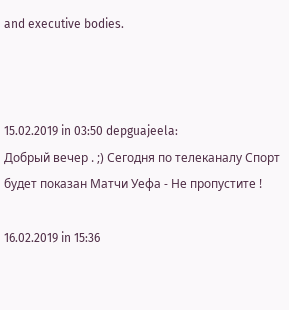and executive bodies.



15.02.2019 in 03:50 depguajeela:
Добрый вечер . ;) Сегодня по телеканалу Спорт будет показан Матчи Уефа - Не пропустите !

16.02.2019 in 15:36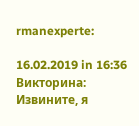rmanexperte:

16.02.2019 in 16:36 Викторина:
Извините, я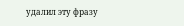удалил эту фразу